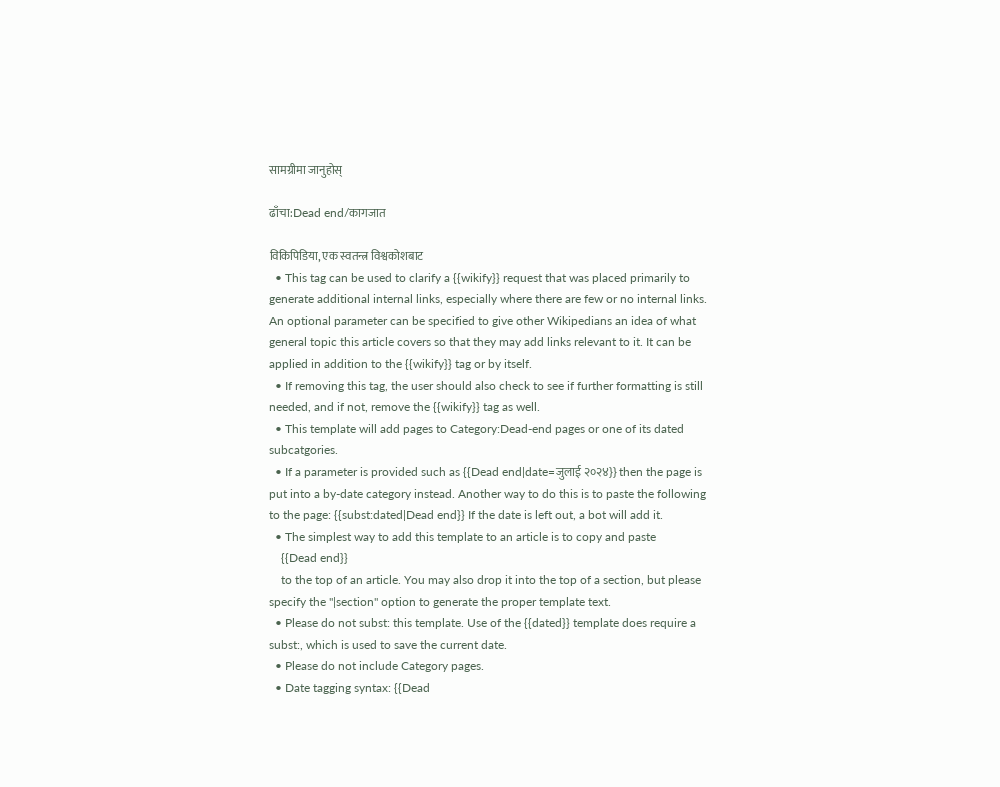सामग्रीमा जानुहोस्

ढाँचा:Dead end/कागजात

विकिपिडिया, एक स्वतन्त्र विश्वकोशबाट
  • This tag can be used to clarify a {{wikify}} request that was placed primarily to generate additional internal links, especially where there are few or no internal links. An optional parameter can be specified to give other Wikipedians an idea of what general topic this article covers so that they may add links relevant to it. It can be applied in addition to the {{wikify}} tag or by itself.
  • If removing this tag, the user should also check to see if further formatting is still needed, and if not, remove the {{wikify}} tag as well.
  • This template will add pages to Category:Dead-end pages or one of its dated subcatgories.
  • If a parameter is provided such as {{Dead end|date=जुलाई २०२४}} then the page is put into a by-date category instead. Another way to do this is to paste the following to the page: {{subst:dated|Dead end}} If the date is left out, a bot will add it.
  • The simplest way to add this template to an article is to copy and paste
    {{Dead end}}
    to the top of an article. You may also drop it into the top of a section, but please specify the "|section" option to generate the proper template text.
  • Please do not subst: this template. Use of the {{dated}} template does require a subst:, which is used to save the current date.
  • Please do not include Category pages.
  • Date tagging syntax: {{Dead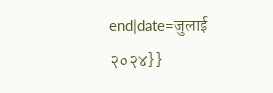end|date=जुलाई २०२४}}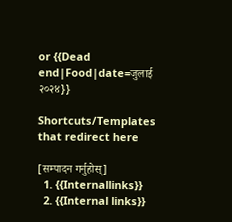or {{Dead end|Food|date=जुलाई २०२४}}

Shortcuts/Templates that redirect here

[सम्पादन गर्नुहोस्]
  1. {{Internallinks}}
  2. {{Internal links}}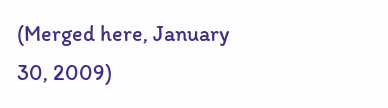(Merged here, January 30, 2009)